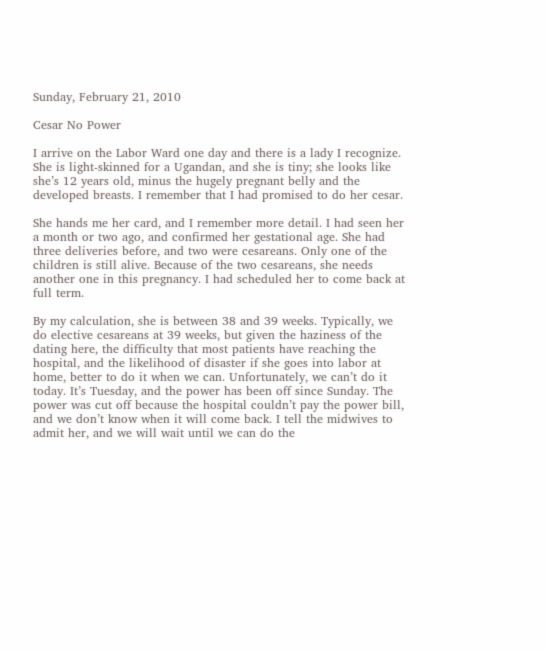Sunday, February 21, 2010

Cesar No Power

I arrive on the Labor Ward one day and there is a lady I recognize. She is light-skinned for a Ugandan, and she is tiny; she looks like she’s 12 years old, minus the hugely pregnant belly and the developed breasts. I remember that I had promised to do her cesar.

She hands me her card, and I remember more detail. I had seen her a month or two ago, and confirmed her gestational age. She had three deliveries before, and two were cesareans. Only one of the children is still alive. Because of the two cesareans, she needs another one in this pregnancy. I had scheduled her to come back at full term.

By my calculation, she is between 38 and 39 weeks. Typically, we do elective cesareans at 39 weeks, but given the haziness of the dating here, the difficulty that most patients have reaching the hospital, and the likelihood of disaster if she goes into labor at home, better to do it when we can. Unfortunately, we can’t do it today. It’s Tuesday, and the power has been off since Sunday. The power was cut off because the hospital couldn’t pay the power bill, and we don’t know when it will come back. I tell the midwives to admit her, and we will wait until we can do the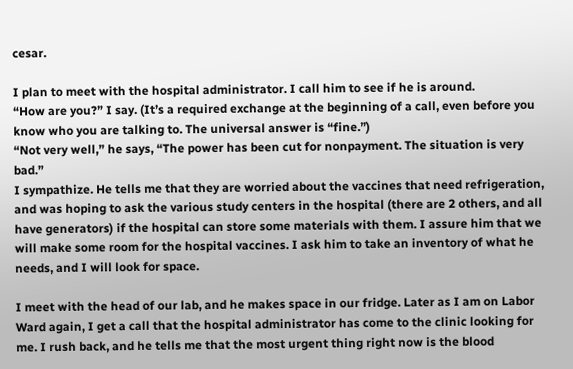cesar.

I plan to meet with the hospital administrator. I call him to see if he is around.
“How are you?” I say. (It’s a required exchange at the beginning of a call, even before you know who you are talking to. The universal answer is “fine.”)
“Not very well,” he says, “The power has been cut for nonpayment. The situation is very bad.”
I sympathize. He tells me that they are worried about the vaccines that need refrigeration, and was hoping to ask the various study centers in the hospital (there are 2 others, and all have generators) if the hospital can store some materials with them. I assure him that we will make some room for the hospital vaccines. I ask him to take an inventory of what he needs, and I will look for space.

I meet with the head of our lab, and he makes space in our fridge. Later as I am on Labor Ward again, I get a call that the hospital administrator has come to the clinic looking for me. I rush back, and he tells me that the most urgent thing right now is the blood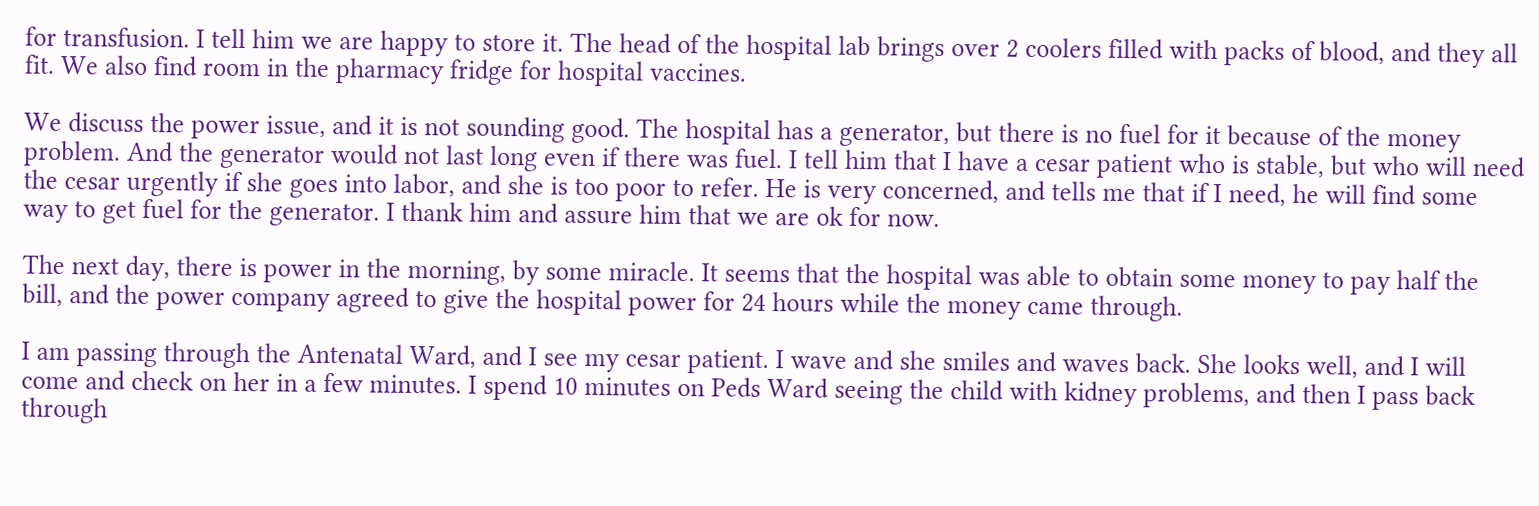for transfusion. I tell him we are happy to store it. The head of the hospital lab brings over 2 coolers filled with packs of blood, and they all fit. We also find room in the pharmacy fridge for hospital vaccines.

We discuss the power issue, and it is not sounding good. The hospital has a generator, but there is no fuel for it because of the money problem. And the generator would not last long even if there was fuel. I tell him that I have a cesar patient who is stable, but who will need the cesar urgently if she goes into labor, and she is too poor to refer. He is very concerned, and tells me that if I need, he will find some way to get fuel for the generator. I thank him and assure him that we are ok for now.

The next day, there is power in the morning, by some miracle. It seems that the hospital was able to obtain some money to pay half the bill, and the power company agreed to give the hospital power for 24 hours while the money came through.

I am passing through the Antenatal Ward, and I see my cesar patient. I wave and she smiles and waves back. She looks well, and I will come and check on her in a few minutes. I spend 10 minutes on Peds Ward seeing the child with kidney problems, and then I pass back through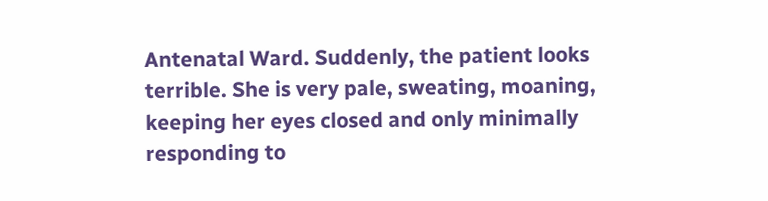Antenatal Ward. Suddenly, the patient looks terrible. She is very pale, sweating, moaning, keeping her eyes closed and only minimally responding to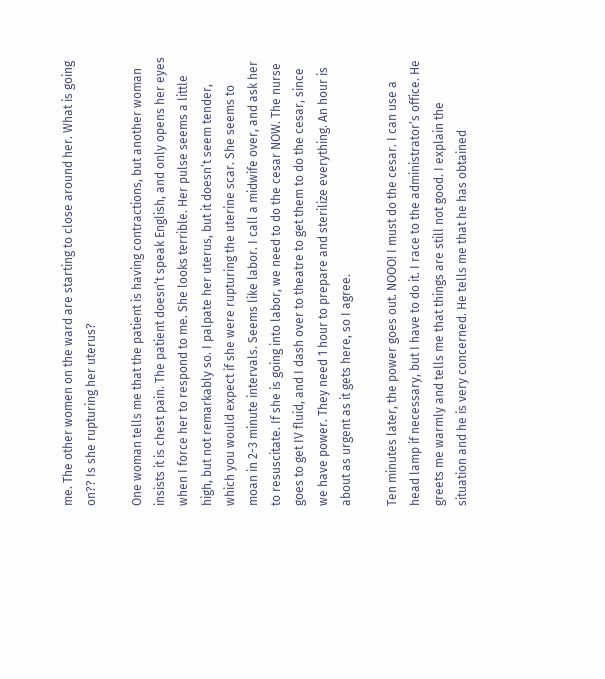me. The other women on the ward are starting to close around her. What is going on?? Is she rupturing her uterus?

One woman tells me that the patient is having contractions, but another woman insists it is chest pain. The patient doesn’t speak English, and only opens her eyes when I force her to respond to me. She looks terrible. Her pulse seems a little high, but not remarkably so. I palpate her uterus, but it doesn’t seem tender, which you would expect if she were rupturing the uterine scar. She seems to moan in 2-3 minute intervals. Seems like labor. I call a midwife over, and ask her to resuscitate. If she is going into labor, we need to do the cesar NOW. The nurse goes to get IV fluid, and I dash over to theatre to get them to do the cesar, since we have power. They need 1 hour to prepare and sterilize everything. An hour is about as urgent as it gets here, so I agree.

Ten minutes later, the power goes out. NOOO! I must do the cesar. I can use a head lamp if necessary, but I have to do it. I race to the administrator’s office. He greets me warmly and tells me that things are still not good. I explain the situation and he is very concerned. He tells me that he has obtained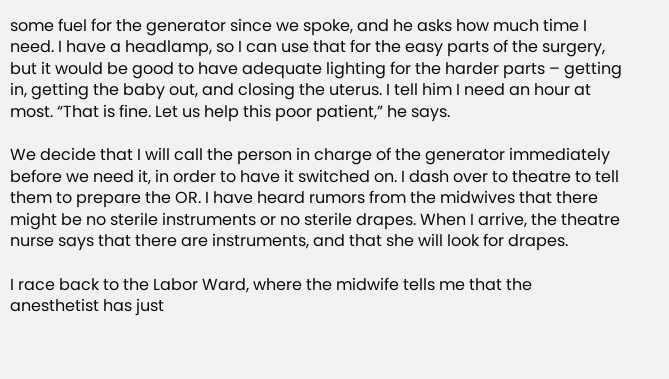some fuel for the generator since we spoke, and he asks how much time I need. I have a headlamp, so I can use that for the easy parts of the surgery, but it would be good to have adequate lighting for the harder parts – getting in, getting the baby out, and closing the uterus. I tell him I need an hour at most. “That is fine. Let us help this poor patient,” he says.

We decide that I will call the person in charge of the generator immediately before we need it, in order to have it switched on. I dash over to theatre to tell them to prepare the OR. I have heard rumors from the midwives that there might be no sterile instruments or no sterile drapes. When I arrive, the theatre nurse says that there are instruments, and that she will look for drapes.

I race back to the Labor Ward, where the midwife tells me that the anesthetist has just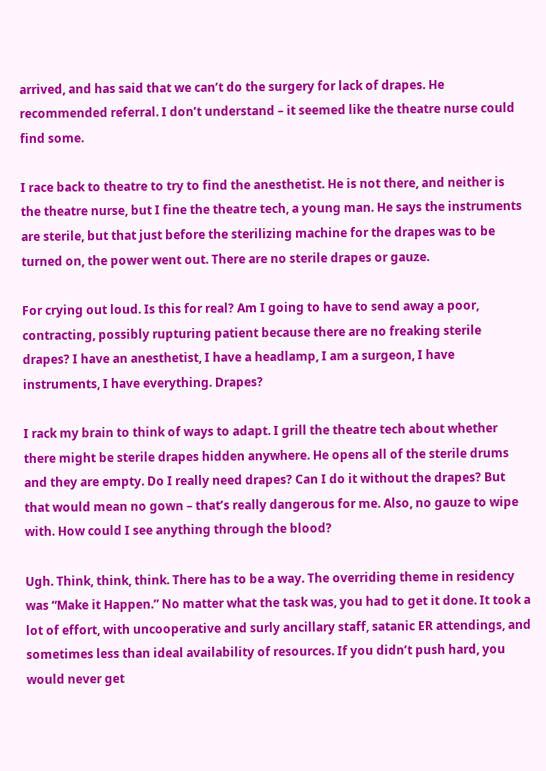arrived, and has said that we can’t do the surgery for lack of drapes. He recommended referral. I don’t understand – it seemed like the theatre nurse could find some.

I race back to theatre to try to find the anesthetist. He is not there, and neither is the theatre nurse, but I fine the theatre tech, a young man. He says the instruments are sterile, but that just before the sterilizing machine for the drapes was to be turned on, the power went out. There are no sterile drapes or gauze.

For crying out loud. Is this for real? Am I going to have to send away a poor, contracting, possibly rupturing patient because there are no freaking sterile drapes? I have an anesthetist, I have a headlamp, I am a surgeon, I have instruments, I have everything. Drapes?

I rack my brain to think of ways to adapt. I grill the theatre tech about whether there might be sterile drapes hidden anywhere. He opens all of the sterile drums and they are empty. Do I really need drapes? Can I do it without the drapes? But that would mean no gown – that’s really dangerous for me. Also, no gauze to wipe with. How could I see anything through the blood?

Ugh. Think, think, think. There has to be a way. The overriding theme in residency was “Make it Happen.” No matter what the task was, you had to get it done. It took a lot of effort, with uncooperative and surly ancillary staff, satanic ER attendings, and sometimes less than ideal availability of resources. If you didn’t push hard, you would never get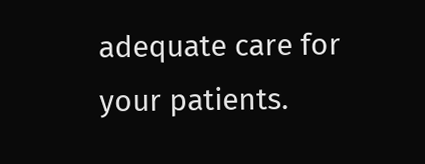adequate care for your patients.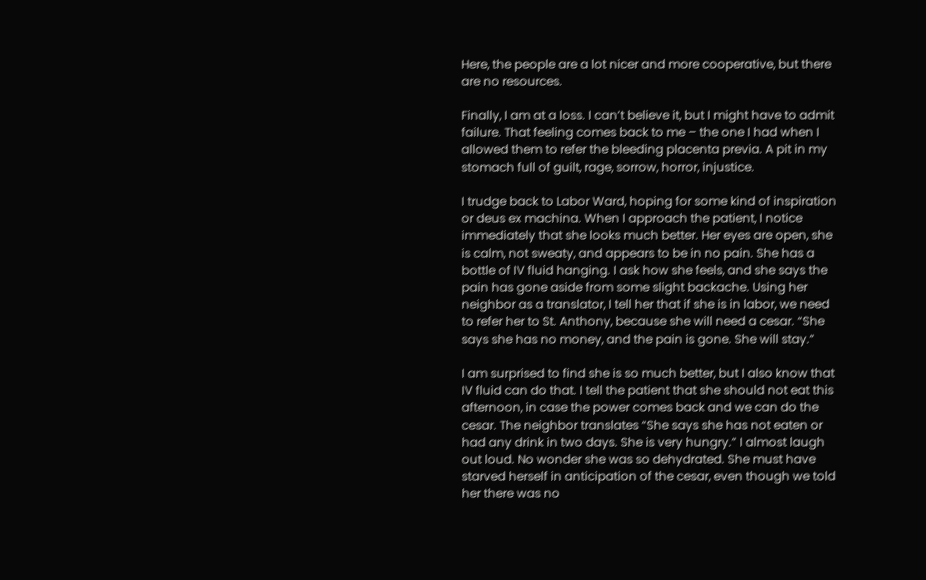Here, the people are a lot nicer and more cooperative, but there are no resources.

Finally, I am at a loss. I can’t believe it, but I might have to admit failure. That feeling comes back to me – the one I had when I allowed them to refer the bleeding placenta previa. A pit in my stomach full of guilt, rage, sorrow, horror, injustice.

I trudge back to Labor Ward, hoping for some kind of inspiration or deus ex machina. When I approach the patient, I notice immediately that she looks much better. Her eyes are open, she is calm, not sweaty, and appears to be in no pain. She has a bottle of IV fluid hanging. I ask how she feels, and she says the pain has gone aside from some slight backache. Using her neighbor as a translator, I tell her that if she is in labor, we need to refer her to St. Anthony, because she will need a cesar. “She says she has no money, and the pain is gone. She will stay.”

I am surprised to find she is so much better, but I also know that IV fluid can do that. I tell the patient that she should not eat this afternoon, in case the power comes back and we can do the cesar. The neighbor translates “She says she has not eaten or had any drink in two days. She is very hungry.” I almost laugh out loud. No wonder she was so dehydrated. She must have starved herself in anticipation of the cesar, even though we told her there was no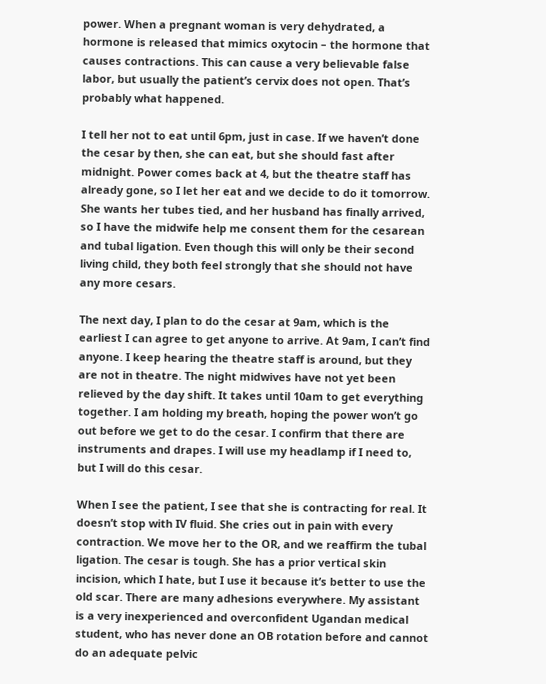power. When a pregnant woman is very dehydrated, a hormone is released that mimics oxytocin – the hormone that causes contractions. This can cause a very believable false labor, but usually the patient’s cervix does not open. That’s probably what happened.

I tell her not to eat until 6pm, just in case. If we haven’t done the cesar by then, she can eat, but she should fast after midnight. Power comes back at 4, but the theatre staff has already gone, so I let her eat and we decide to do it tomorrow. She wants her tubes tied, and her husband has finally arrived, so I have the midwife help me consent them for the cesarean and tubal ligation. Even though this will only be their second living child, they both feel strongly that she should not have any more cesars.

The next day, I plan to do the cesar at 9am, which is the earliest I can agree to get anyone to arrive. At 9am, I can’t find anyone. I keep hearing the theatre staff is around, but they are not in theatre. The night midwives have not yet been relieved by the day shift. It takes until 10am to get everything together. I am holding my breath, hoping the power won’t go out before we get to do the cesar. I confirm that there are instruments and drapes. I will use my headlamp if I need to, but I will do this cesar.

When I see the patient, I see that she is contracting for real. It doesn’t stop with IV fluid. She cries out in pain with every contraction. We move her to the OR, and we reaffirm the tubal ligation. The cesar is tough. She has a prior vertical skin incision, which I hate, but I use it because it’s better to use the old scar. There are many adhesions everywhere. My assistant is a very inexperienced and overconfident Ugandan medical student, who has never done an OB rotation before and cannot do an adequate pelvic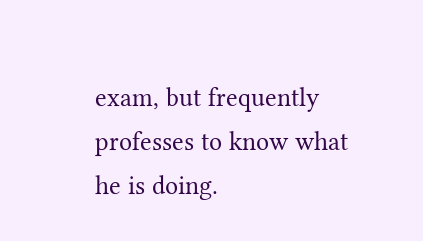exam, but frequently professes to know what he is doing.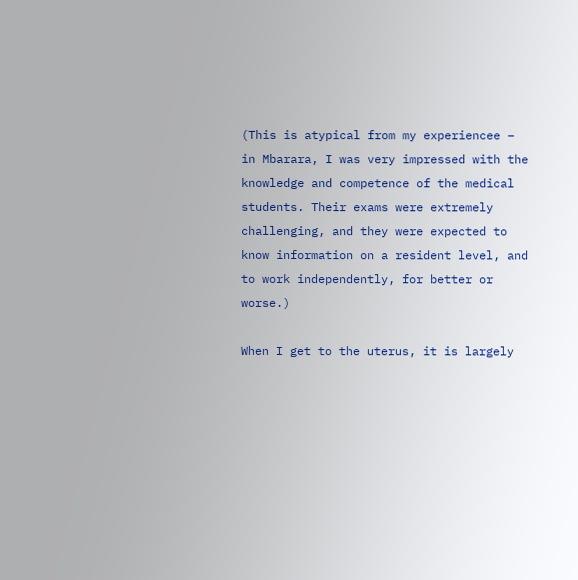(This is atypical from my experiencee – in Mbarara, I was very impressed with the knowledge and competence of the medical students. Their exams were extremely challenging, and they were expected to know information on a resident level, and to work independently, for better or worse.)

When I get to the uterus, it is largely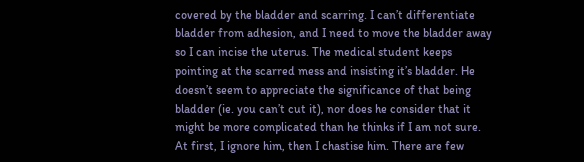covered by the bladder and scarring. I can’t differentiate bladder from adhesion, and I need to move the bladder away so I can incise the uterus. The medical student keeps pointing at the scarred mess and insisting it’s bladder. He doesn’t seem to appreciate the significance of that being bladder (ie. you can’t cut it), nor does he consider that it might be more complicated than he thinks if I am not sure. At first, I ignore him, then I chastise him. There are few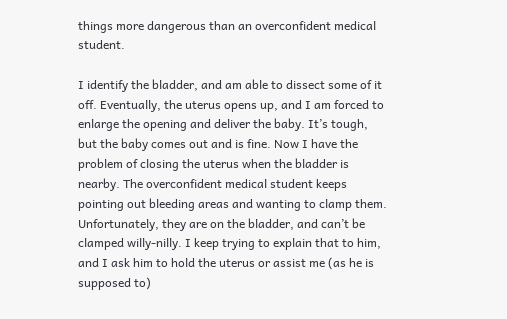things more dangerous than an overconfident medical student.

I identify the bladder, and am able to dissect some of it off. Eventually, the uterus opens up, and I am forced to enlarge the opening and deliver the baby. It’s tough, but the baby comes out and is fine. Now I have the problem of closing the uterus when the bladder is nearby. The overconfident medical student keeps pointing out bleeding areas and wanting to clamp them. Unfortunately, they are on the bladder, and can’t be clamped willy-nilly. I keep trying to explain that to him, and I ask him to hold the uterus or assist me (as he is supposed to)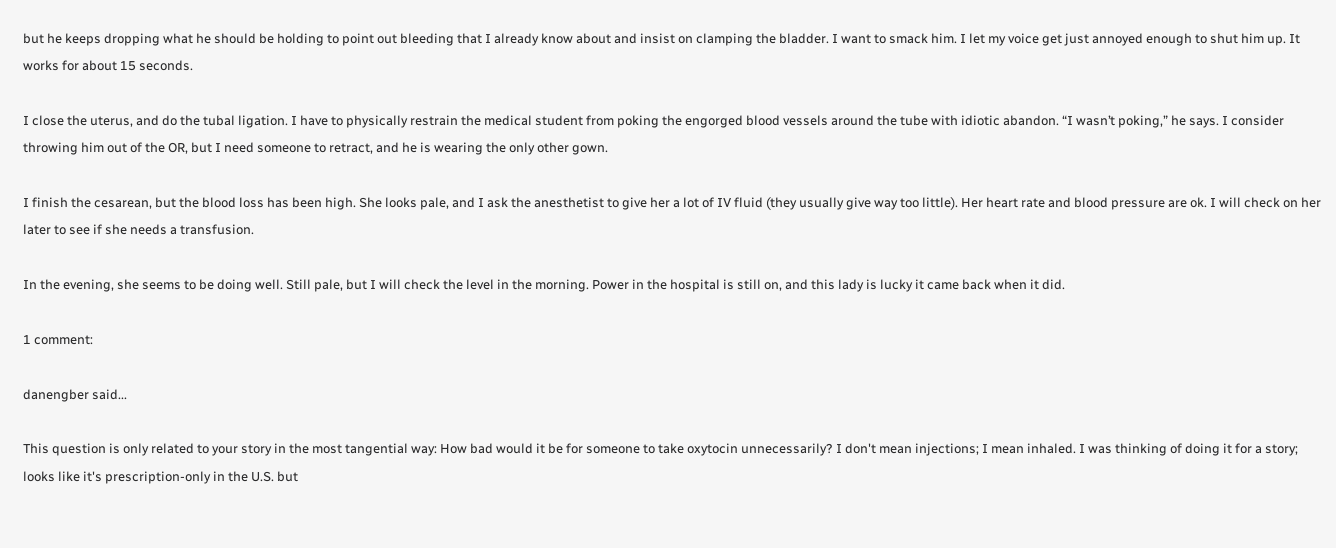but he keeps dropping what he should be holding to point out bleeding that I already know about and insist on clamping the bladder. I want to smack him. I let my voice get just annoyed enough to shut him up. It works for about 15 seconds.

I close the uterus, and do the tubal ligation. I have to physically restrain the medical student from poking the engorged blood vessels around the tube with idiotic abandon. “I wasn’t poking,” he says. I consider throwing him out of the OR, but I need someone to retract, and he is wearing the only other gown.

I finish the cesarean, but the blood loss has been high. She looks pale, and I ask the anesthetist to give her a lot of IV fluid (they usually give way too little). Her heart rate and blood pressure are ok. I will check on her later to see if she needs a transfusion.

In the evening, she seems to be doing well. Still pale, but I will check the level in the morning. Power in the hospital is still on, and this lady is lucky it came back when it did.

1 comment:

danengber said...

This question is only related to your story in the most tangential way: How bad would it be for someone to take oxytocin unnecessarily? I don't mean injections; I mean inhaled. I was thinking of doing it for a story; looks like it's prescription-only in the U.S. but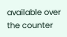available over the counter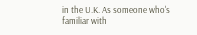in the U.K. As someone who's familiar with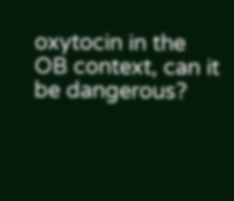oxytocin in the OB context, can it be dangerous?